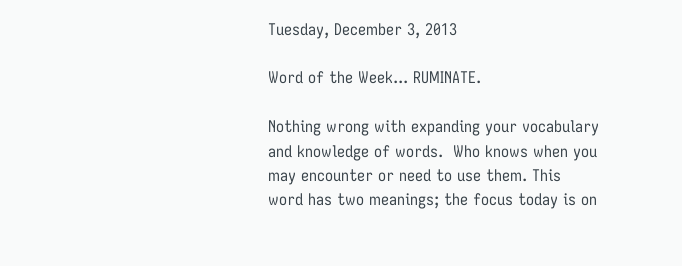Tuesday, December 3, 2013

Word of the Week... RUMINATE.

Nothing wrong with expanding your vocabulary and knowledge of words.  Who knows when you may encounter or need to use them. This word has two meanings; the focus today is on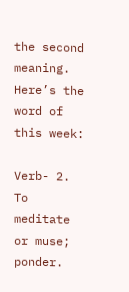the second meaning. Here’s the word of this week:

Verb- 2. To meditate or muse; ponder.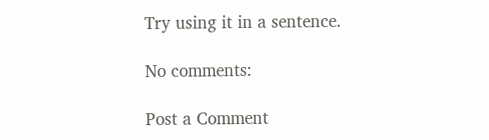Try using it in a sentence.

No comments:

Post a Comment